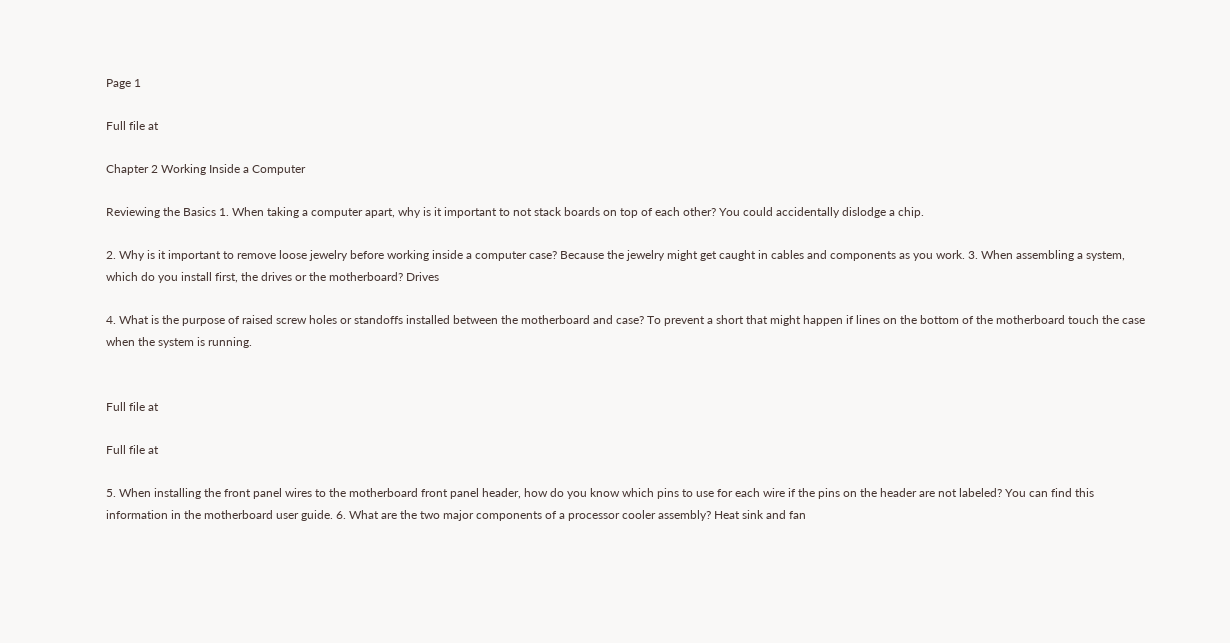Page 1

Full file at

Chapter 2 Working Inside a Computer

Reviewing the Basics 1. When taking a computer apart, why is it important to not stack boards on top of each other? You could accidentally dislodge a chip.

2. Why is it important to remove loose jewelry before working inside a computer case? Because the jewelry might get caught in cables and components as you work. 3. When assembling a system, which do you install first, the drives or the motherboard? Drives

4. What is the purpose of raised screw holes or standoffs installed between the motherboard and case? To prevent a short that might happen if lines on the bottom of the motherboard touch the case when the system is running.


Full file at

Full file at

5. When installing the front panel wires to the motherboard front panel header, how do you know which pins to use for each wire if the pins on the header are not labeled? You can find this information in the motherboard user guide. 6. What are the two major components of a processor cooler assembly? Heat sink and fan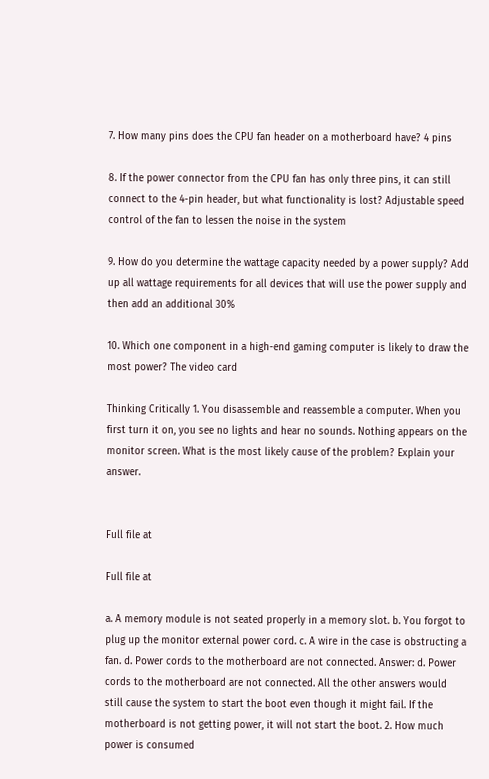7. How many pins does the CPU fan header on a motherboard have? 4 pins

8. If the power connector from the CPU fan has only three pins, it can still connect to the 4-pin header, but what functionality is lost? Adjustable speed control of the fan to lessen the noise in the system

9. How do you determine the wattage capacity needed by a power supply? Add up all wattage requirements for all devices that will use the power supply and then add an additional 30%

10. Which one component in a high-end gaming computer is likely to draw the most power? The video card

Thinking Critically 1. You disassemble and reassemble a computer. When you first turn it on, you see no lights and hear no sounds. Nothing appears on the monitor screen. What is the most likely cause of the problem? Explain your answer.


Full file at

Full file at

a. A memory module is not seated properly in a memory slot. b. You forgot to plug up the monitor external power cord. c. A wire in the case is obstructing a fan. d. Power cords to the motherboard are not connected. Answer: d. Power cords to the motherboard are not connected. All the other answers would still cause the system to start the boot even though it might fail. If the motherboard is not getting power, it will not start the boot. 2. How much power is consumed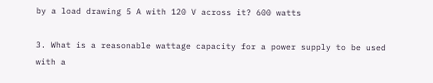by a load drawing 5 A with 120 V across it? 600 watts

3. What is a reasonable wattage capacity for a power supply to be used with a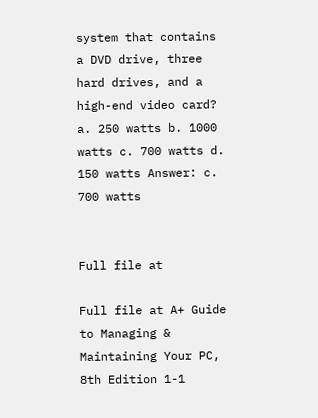system that contains a DVD drive, three hard drives, and a high-end video card? a. 250 watts b. 1000 watts c. 700 watts d. 150 watts Answer: c. 700 watts


Full file at

Full file at A+ Guide to Managing & Maintaining Your PC, 8th Edition 1-1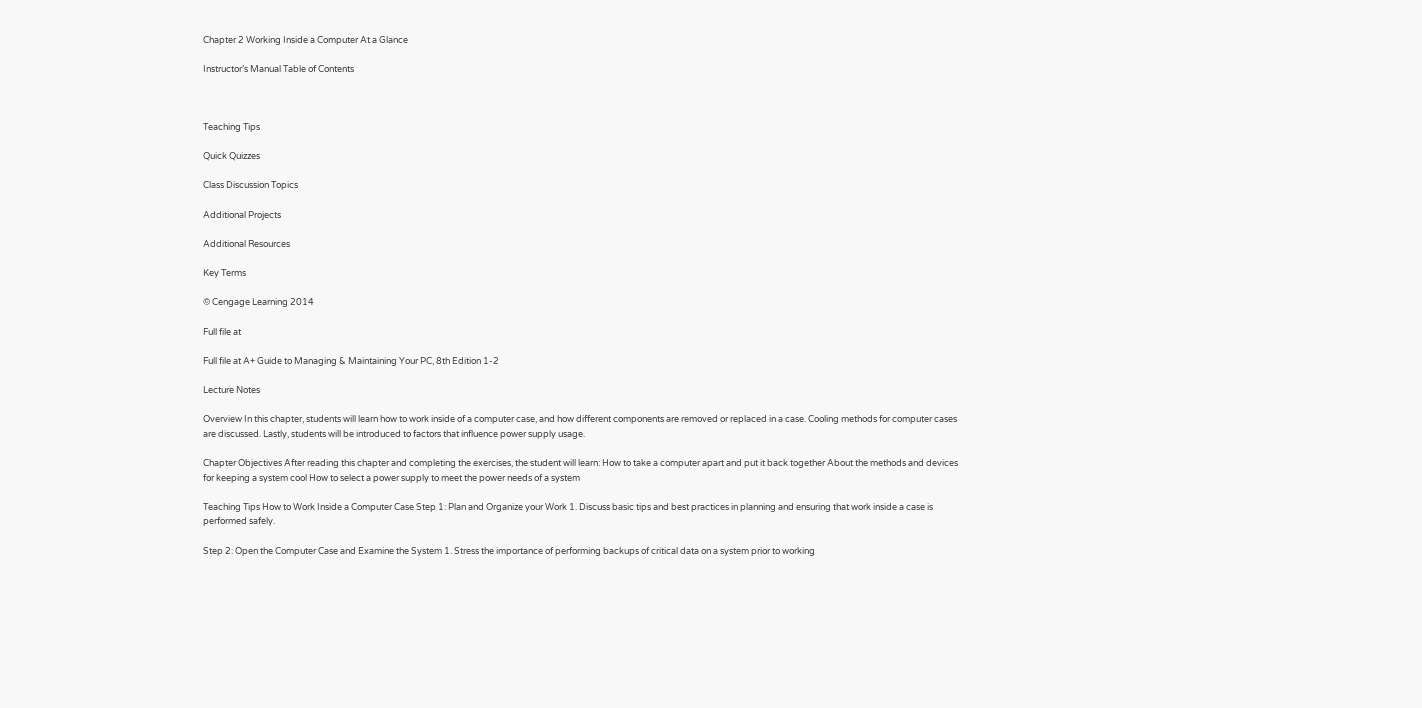Chapter 2 Working Inside a Computer At a Glance

Instructor’s Manual Table of Contents



Teaching Tips

Quick Quizzes

Class Discussion Topics

Additional Projects

Additional Resources

Key Terms

© Cengage Learning 2014

Full file at

Full file at A+ Guide to Managing & Maintaining Your PC, 8th Edition 1-2

Lecture Notes

Overview In this chapter, students will learn how to work inside of a computer case, and how different components are removed or replaced in a case. Cooling methods for computer cases are discussed. Lastly, students will be introduced to factors that influence power supply usage.

Chapter Objectives After reading this chapter and completing the exercises, the student will learn: How to take a computer apart and put it back together About the methods and devices for keeping a system cool How to select a power supply to meet the power needs of a system

Teaching Tips How to Work Inside a Computer Case Step 1: Plan and Organize your Work 1. Discuss basic tips and best practices in planning and ensuring that work inside a case is performed safely.

Step 2: Open the Computer Case and Examine the System 1. Stress the importance of performing backups of critical data on a system prior to working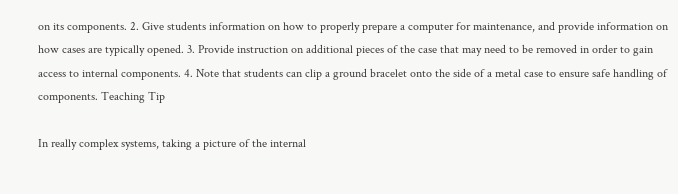on its components. 2. Give students information on how to properly prepare a computer for maintenance, and provide information on how cases are typically opened. 3. Provide instruction on additional pieces of the case that may need to be removed in order to gain access to internal components. 4. Note that students can clip a ground bracelet onto the side of a metal case to ensure safe handling of components. Teaching Tip

In really complex systems, taking a picture of the internal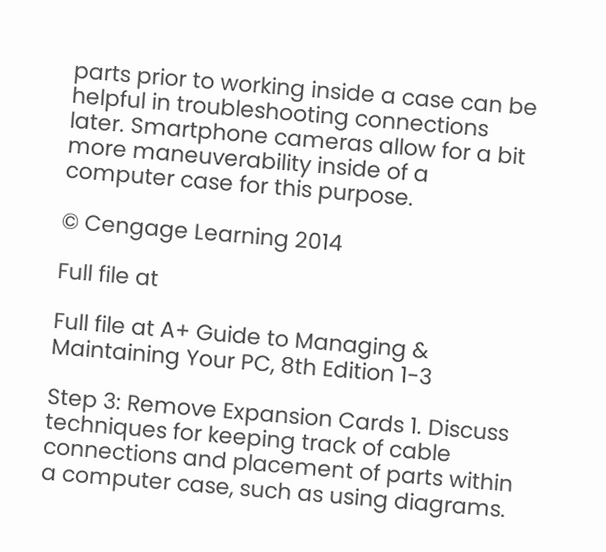parts prior to working inside a case can be helpful in troubleshooting connections later. Smartphone cameras allow for a bit more maneuverability inside of a computer case for this purpose.

© Cengage Learning 2014

Full file at

Full file at A+ Guide to Managing & Maintaining Your PC, 8th Edition 1-3

Step 3: Remove Expansion Cards 1. Discuss techniques for keeping track of cable connections and placement of parts within a computer case, such as using diagrams.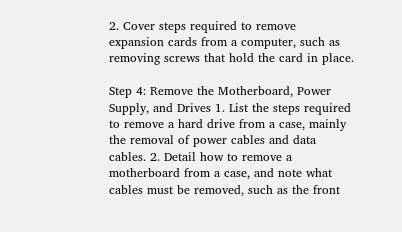2. Cover steps required to remove expansion cards from a computer, such as removing screws that hold the card in place.

Step 4: Remove the Motherboard, Power Supply, and Drives 1. List the steps required to remove a hard drive from a case, mainly the removal of power cables and data cables. 2. Detail how to remove a motherboard from a case, and note what cables must be removed, such as the front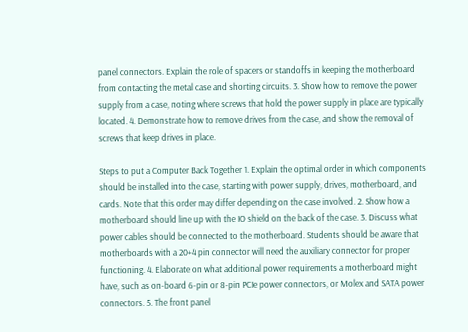panel connectors. Explain the role of spacers or standoffs in keeping the motherboard from contacting the metal case and shorting circuits. 3. Show how to remove the power supply from a case, noting where screws that hold the power supply in place are typically located. 4. Demonstrate how to remove drives from the case, and show the removal of screws that keep drives in place.

Steps to put a Computer Back Together 1. Explain the optimal order in which components should be installed into the case, starting with power supply, drives, motherboard, and cards. Note that this order may differ depending on the case involved. 2. Show how a motherboard should line up with the IO shield on the back of the case. 3. Discuss what power cables should be connected to the motherboard. Students should be aware that motherboards with a 20+4 pin connector will need the auxiliary connector for proper functioning. 4. Elaborate on what additional power requirements a motherboard might have, such as on-board 6-pin or 8-pin PCIe power connectors, or Molex and SATA power connectors. 5. The front panel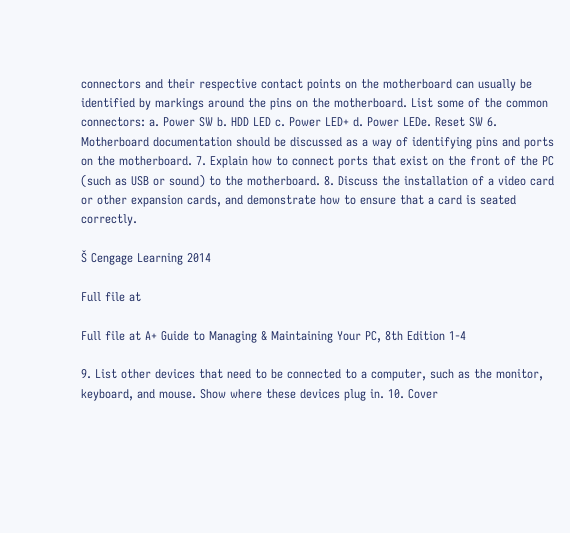connectors and their respective contact points on the motherboard can usually be identified by markings around the pins on the motherboard. List some of the common connectors: a. Power SW b. HDD LED c. Power LED+ d. Power LEDe. Reset SW 6. Motherboard documentation should be discussed as a way of identifying pins and ports on the motherboard. 7. Explain how to connect ports that exist on the front of the PC (such as USB or sound) to the motherboard. 8. Discuss the installation of a video card or other expansion cards, and demonstrate how to ensure that a card is seated correctly.

Š Cengage Learning 2014

Full file at

Full file at A+ Guide to Managing & Maintaining Your PC, 8th Edition 1-4

9. List other devices that need to be connected to a computer, such as the monitor, keyboard, and mouse. Show where these devices plug in. 10. Cover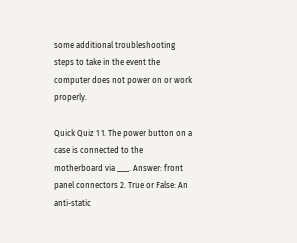some additional troubleshooting steps to take in the event the computer does not power on or work properly.

Quick Quiz 1 1. The power button on a case is connected to the motherboard via ___. Answer: front panel connectors 2. True or False: An anti-static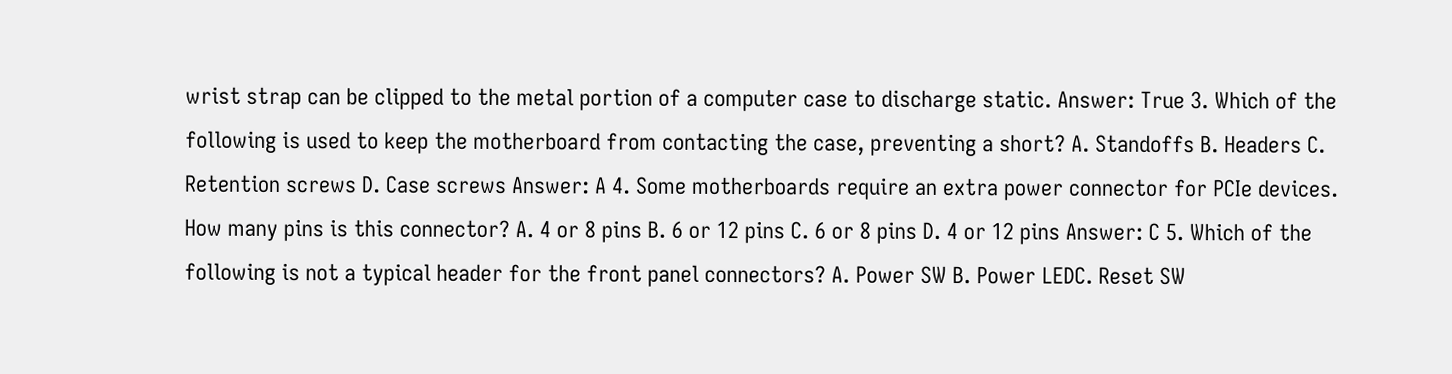wrist strap can be clipped to the metal portion of a computer case to discharge static. Answer: True 3. Which of the following is used to keep the motherboard from contacting the case, preventing a short? A. Standoffs B. Headers C. Retention screws D. Case screws Answer: A 4. Some motherboards require an extra power connector for PCIe devices. How many pins is this connector? A. 4 or 8 pins B. 6 or 12 pins C. 6 or 8 pins D. 4 or 12 pins Answer: C 5. Which of the following is not a typical header for the front panel connectors? A. Power SW B. Power LEDC. Reset SW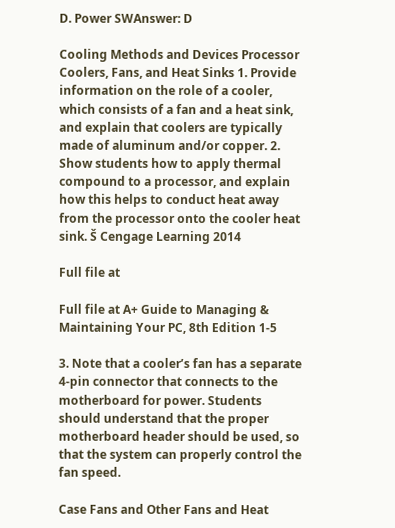D. Power SWAnswer: D

Cooling Methods and Devices Processor Coolers, Fans, and Heat Sinks 1. Provide information on the role of a cooler, which consists of a fan and a heat sink, and explain that coolers are typically made of aluminum and/or copper. 2. Show students how to apply thermal compound to a processor, and explain how this helps to conduct heat away from the processor onto the cooler heat sink. Š Cengage Learning 2014

Full file at

Full file at A+ Guide to Managing & Maintaining Your PC, 8th Edition 1-5

3. Note that a cooler’s fan has a separate 4-pin connector that connects to the motherboard for power. Students should understand that the proper motherboard header should be used, so that the system can properly control the fan speed.

Case Fans and Other Fans and Heat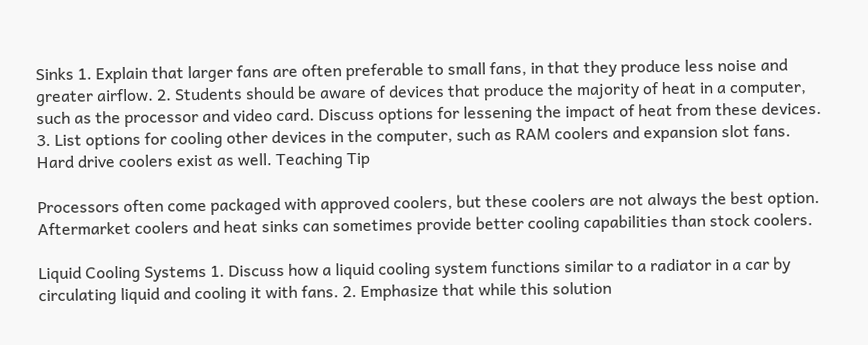Sinks 1. Explain that larger fans are often preferable to small fans, in that they produce less noise and greater airflow. 2. Students should be aware of devices that produce the majority of heat in a computer, such as the processor and video card. Discuss options for lessening the impact of heat from these devices. 3. List options for cooling other devices in the computer, such as RAM coolers and expansion slot fans. Hard drive coolers exist as well. Teaching Tip

Processors often come packaged with approved coolers, but these coolers are not always the best option. Aftermarket coolers and heat sinks can sometimes provide better cooling capabilities than stock coolers.

Liquid Cooling Systems 1. Discuss how a liquid cooling system functions similar to a radiator in a car by circulating liquid and cooling it with fans. 2. Emphasize that while this solution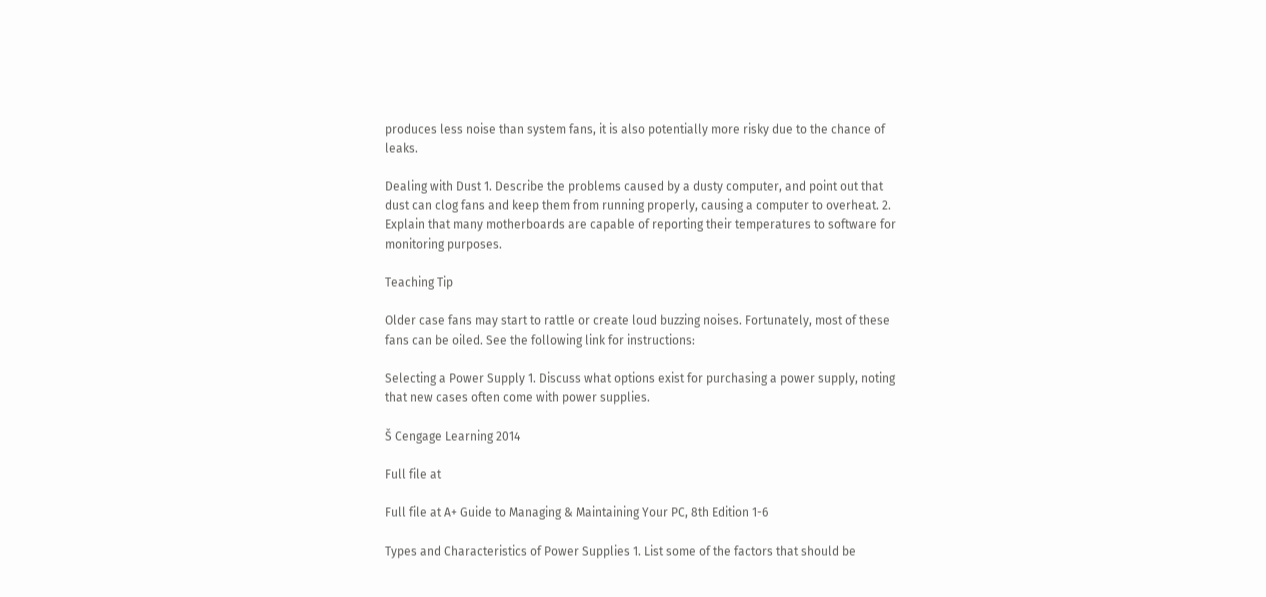produces less noise than system fans, it is also potentially more risky due to the chance of leaks.

Dealing with Dust 1. Describe the problems caused by a dusty computer, and point out that dust can clog fans and keep them from running properly, causing a computer to overheat. 2. Explain that many motherboards are capable of reporting their temperatures to software for monitoring purposes.

Teaching Tip

Older case fans may start to rattle or create loud buzzing noises. Fortunately, most of these fans can be oiled. See the following link for instructions:

Selecting a Power Supply 1. Discuss what options exist for purchasing a power supply, noting that new cases often come with power supplies.

Š Cengage Learning 2014

Full file at

Full file at A+ Guide to Managing & Maintaining Your PC, 8th Edition 1-6

Types and Characteristics of Power Supplies 1. List some of the factors that should be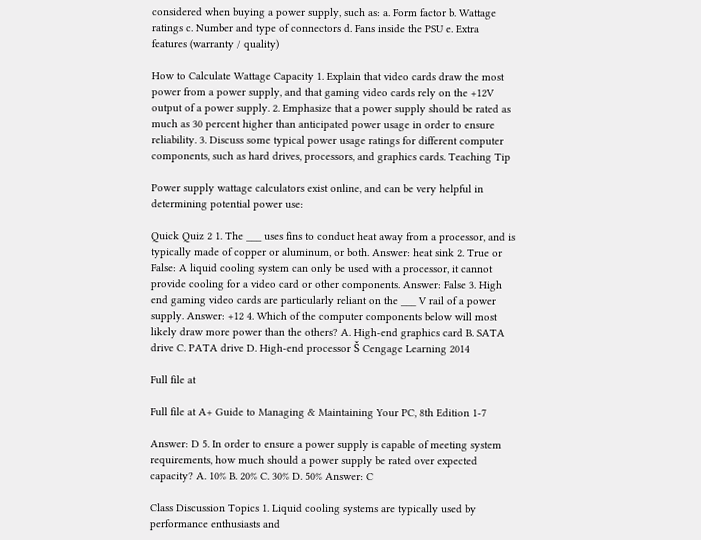considered when buying a power supply, such as: a. Form factor b. Wattage ratings c. Number and type of connectors d. Fans inside the PSU e. Extra features (warranty / quality)

How to Calculate Wattage Capacity 1. Explain that video cards draw the most power from a power supply, and that gaming video cards rely on the +12V output of a power supply. 2. Emphasize that a power supply should be rated as much as 30 percent higher than anticipated power usage in order to ensure reliability. 3. Discuss some typical power usage ratings for different computer components, such as hard drives, processors, and graphics cards. Teaching Tip

Power supply wattage calculators exist online, and can be very helpful in determining potential power use:

Quick Quiz 2 1. The ___ uses fins to conduct heat away from a processor, and is typically made of copper or aluminum, or both. Answer: heat sink 2. True or False: A liquid cooling system can only be used with a processor, it cannot provide cooling for a video card or other components. Answer: False 3. High end gaming video cards are particularly reliant on the ___ V rail of a power supply. Answer: +12 4. Which of the computer components below will most likely draw more power than the others? A. High-end graphics card B. SATA drive C. PATA drive D. High-end processor Š Cengage Learning 2014

Full file at

Full file at A+ Guide to Managing & Maintaining Your PC, 8th Edition 1-7

Answer: D 5. In order to ensure a power supply is capable of meeting system requirements, how much should a power supply be rated over expected capacity? A. 10% B. 20% C. 30% D. 50% Answer: C

Class Discussion Topics 1. Liquid cooling systems are typically used by performance enthusiasts and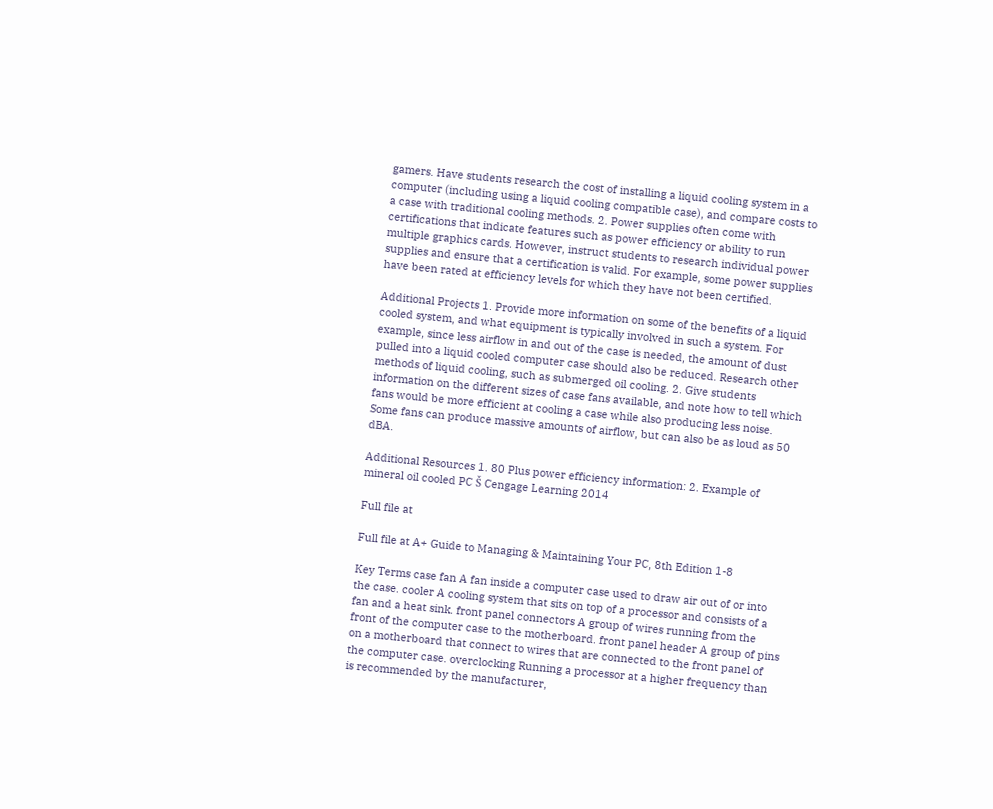gamers. Have students research the cost of installing a liquid cooling system in a computer (including using a liquid cooling compatible case), and compare costs to a case with traditional cooling methods. 2. Power supplies often come with certifications that indicate features such as power efficiency or ability to run multiple graphics cards. However, instruct students to research individual power supplies and ensure that a certification is valid. For example, some power supplies have been rated at efficiency levels for which they have not been certified.

Additional Projects 1. Provide more information on some of the benefits of a liquid cooled system, and what equipment is typically involved in such a system. For example, since less airflow in and out of the case is needed, the amount of dust pulled into a liquid cooled computer case should also be reduced. Research other methods of liquid cooling, such as submerged oil cooling. 2. Give students information on the different sizes of case fans available, and note how to tell which fans would be more efficient at cooling a case while also producing less noise. Some fans can produce massive amounts of airflow, but can also be as loud as 50 dBA.

Additional Resources 1. 80 Plus power efficiency information: 2. Example of mineral oil cooled PC Š Cengage Learning 2014

Full file at

Full file at A+ Guide to Managing & Maintaining Your PC, 8th Edition 1-8

Key Terms case fan A fan inside a computer case used to draw air out of or into the case. cooler A cooling system that sits on top of a processor and consists of a fan and a heat sink. front panel connectors A group of wires running from the front of the computer case to the motherboard. front panel header A group of pins on a motherboard that connect to wires that are connected to the front panel of the computer case. overclocking Running a processor at a higher frequency than is recommended by the manufacturer,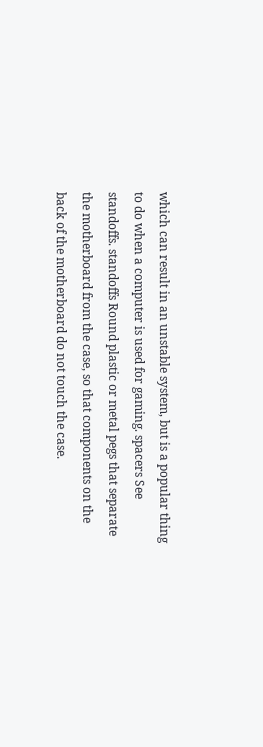which can result in an unstable system, but is a popular thing to do when a computer is used for gaming. spacers See standoffs. standoffs Round plastic or metal pegs that separate the motherboard from the case, so that components on the back of the motherboard do not touch the case.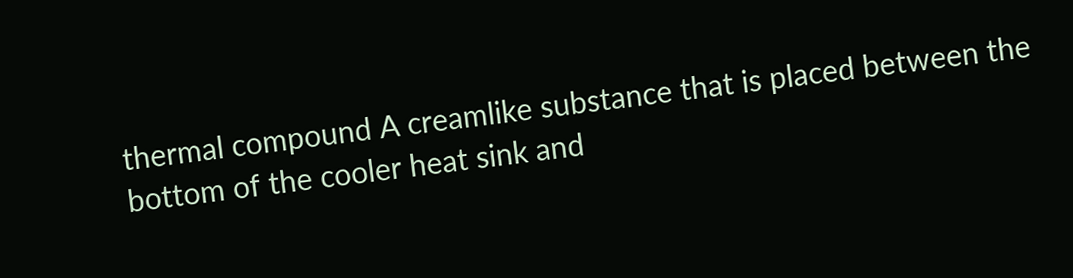thermal compound A creamlike substance that is placed between the bottom of the cooler heat sink and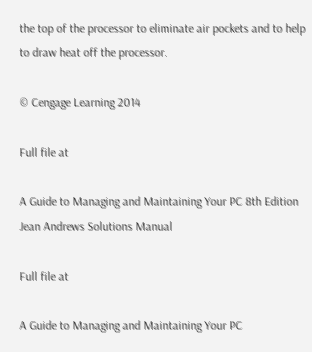the top of the processor to eliminate air pockets and to help to draw heat off the processor.

© Cengage Learning 2014

Full file at

A Guide to Managing and Maintaining Your PC 8th Edition Jean Andrews Solutions Manual

Full file at

A Guide to Managing and Maintaining Your PC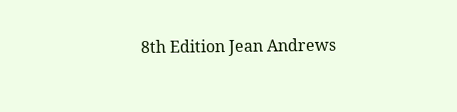8th Edition Jean Andrews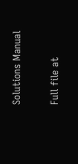Solutions Manual

Full file at